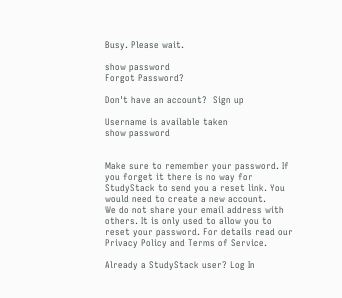Busy. Please wait.

show password
Forgot Password?

Don't have an account?  Sign up

Username is available taken
show password


Make sure to remember your password. If you forget it there is no way for StudyStack to send you a reset link. You would need to create a new account.
We do not share your email address with others. It is only used to allow you to reset your password. For details read our Privacy Policy and Terms of Service.

Already a StudyStack user? Log In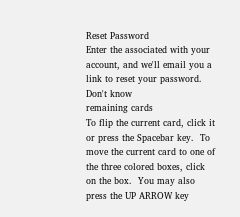Reset Password
Enter the associated with your account, and we'll email you a link to reset your password.
Don't know
remaining cards
To flip the current card, click it or press the Spacebar key.  To move the current card to one of the three colored boxes, click on the box.  You may also press the UP ARROW key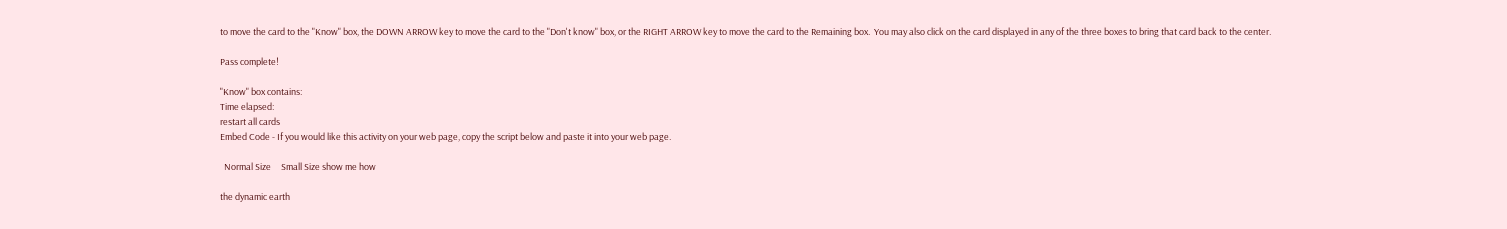to move the card to the "Know" box, the DOWN ARROW key to move the card to the "Don't know" box, or the RIGHT ARROW key to move the card to the Remaining box.  You may also click on the card displayed in any of the three boxes to bring that card back to the center.

Pass complete!

"Know" box contains:
Time elapsed:
restart all cards
Embed Code - If you would like this activity on your web page, copy the script below and paste it into your web page.

  Normal Size     Small Size show me how

the dynamic earth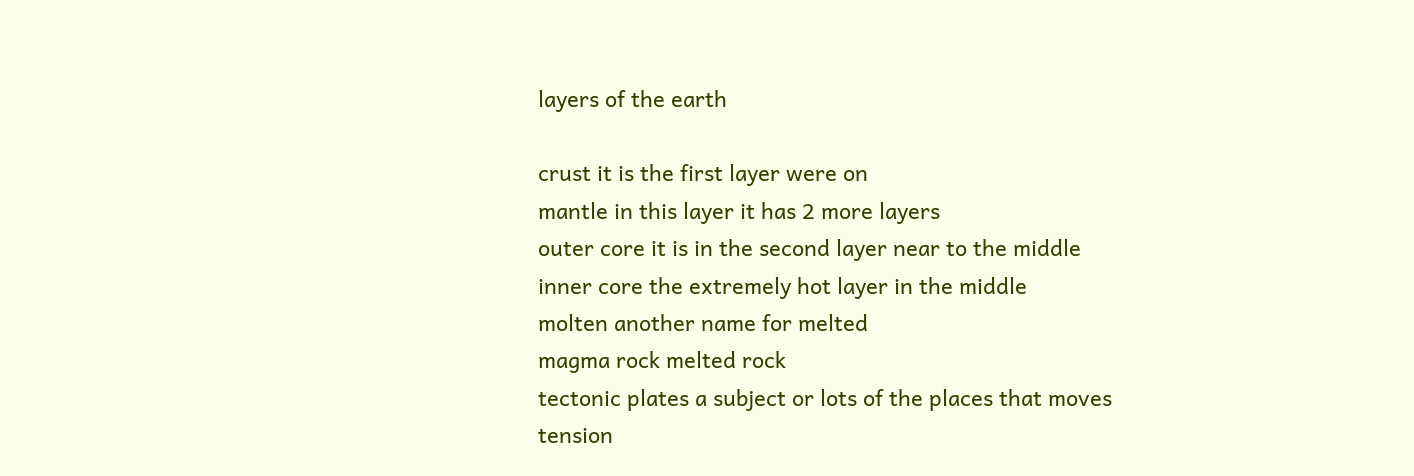layers of the earth

crust it is the first layer were on
mantle in this layer it has 2 more layers
outer core it is in the second layer near to the middle
inner core the extremely hot layer in the middle
molten another name for melted
magma rock melted rock
tectonic plates a subject or lots of the places that moves
tension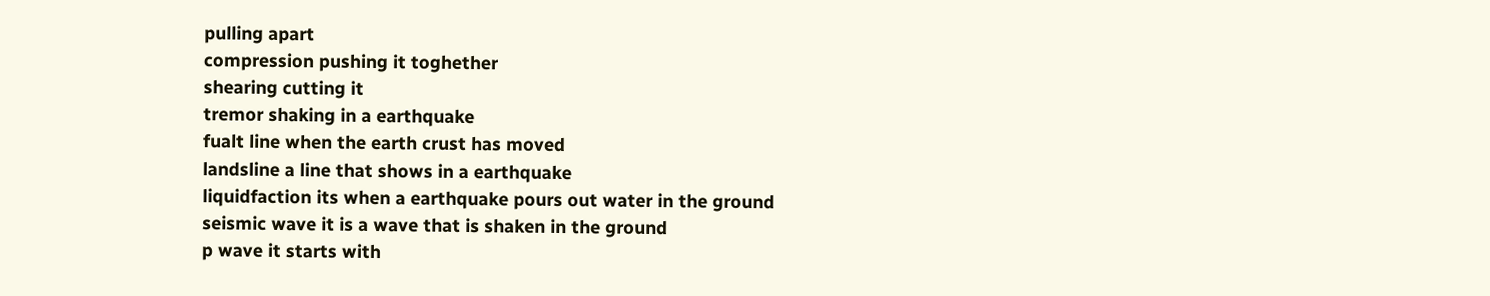pulling apart
compression pushing it toghether
shearing cutting it
tremor shaking in a earthquake
fualt line when the earth crust has moved
landsline a line that shows in a earthquake
liquidfaction its when a earthquake pours out water in the ground
seismic wave it is a wave that is shaken in the ground
p wave it starts with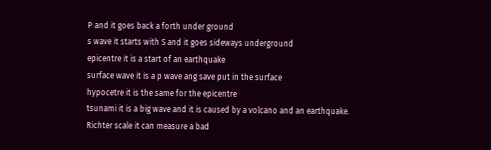P and it goes back a forth under ground
s wave it starts with S and it goes sideways underground
epicentre it is a start of an earthquake
surface wave it is a p wave ang save put in the surface
hypocetre it is the same for the epicentre
tsunami it is a big wave and it is caused by a volcano and an earthquake.
Richter scale it can measure a bad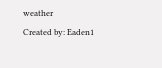weather
Created by: Eaden1